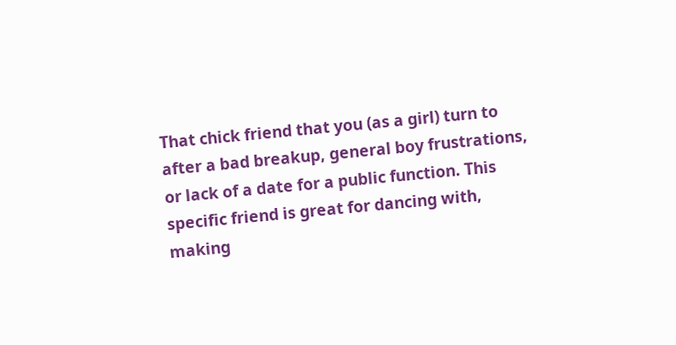That chick friend that you (as a girl) turn to after a bad breakup, general boy frustrations, or lack of a date for a public function. This specific friend is great for dancing with, making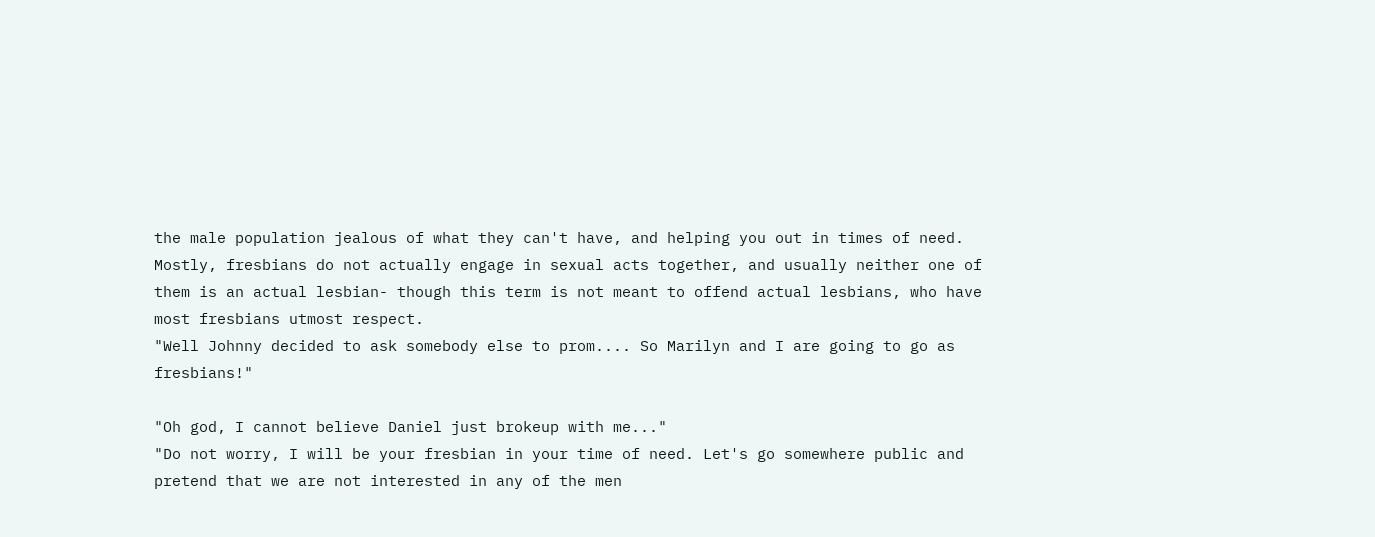the male population jealous of what they can't have, and helping you out in times of need.
Mostly, fresbians do not actually engage in sexual acts together, and usually neither one of them is an actual lesbian- though this term is not meant to offend actual lesbians, who have most fresbians utmost respect.
"Well Johnny decided to ask somebody else to prom.... So Marilyn and I are going to go as fresbians!"

"Oh god, I cannot believe Daniel just brokeup with me..."
"Do not worry, I will be your fresbian in your time of need. Let's go somewhere public and pretend that we are not interested in any of the men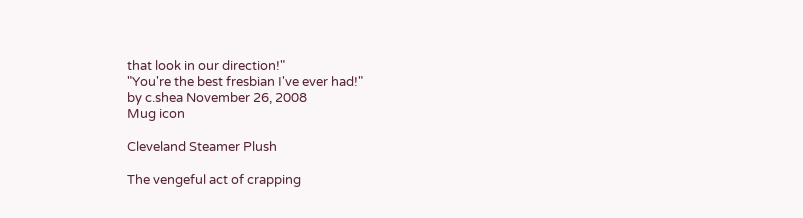that look in our direction!"
"You're the best fresbian I've ever had!"
by c.shea November 26, 2008
Mug icon

Cleveland Steamer Plush

The vengeful act of crapping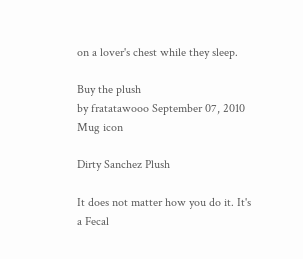on a lover's chest while they sleep.

Buy the plush
by fratatawooo September 07, 2010
Mug icon

Dirty Sanchez Plush

It does not matter how you do it. It's a Fecal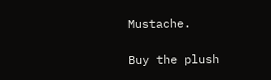Mustache.

Buy the plush